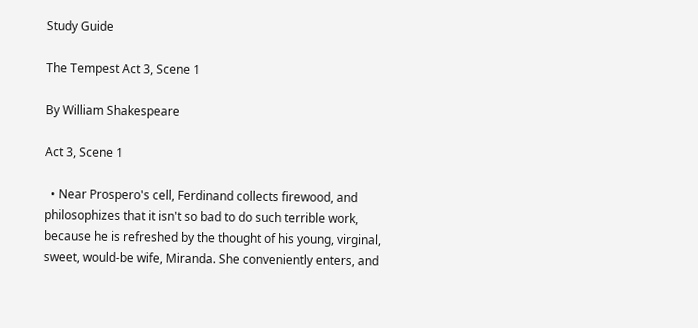Study Guide

The Tempest Act 3, Scene 1

By William Shakespeare

Act 3, Scene 1

  • Near Prospero's cell, Ferdinand collects firewood, and philosophizes that it isn't so bad to do such terrible work, because he is refreshed by the thought of his young, virginal, sweet, would-be wife, Miranda. She conveniently enters, and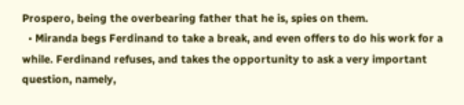Prospero, being the overbearing father that he is, spies on them.
  • Miranda begs Ferdinand to take a break, and even offers to do his work for a while. Ferdinand refuses, and takes the opportunity to ask a very important question, namely,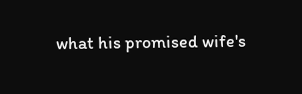what his promised wife's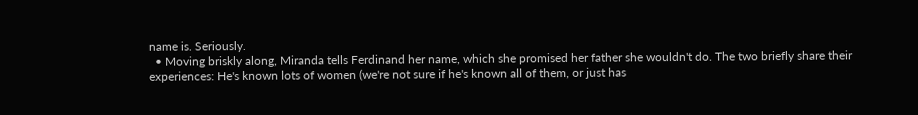name is. Seriously.
  • Moving briskly along, Miranda tells Ferdinand her name, which she promised her father she wouldn't do. The two briefly share their experiences: He's known lots of women (we're not sure if he's known all of them, or just has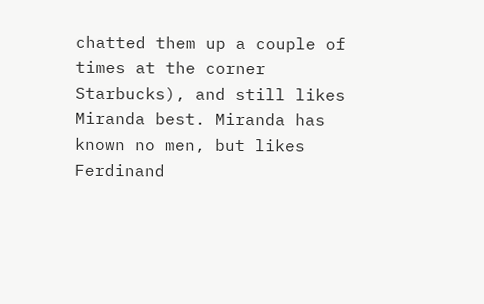chatted them up a couple of times at the corner Starbucks), and still likes Miranda best. Miranda has known no men, but likes Ferdinand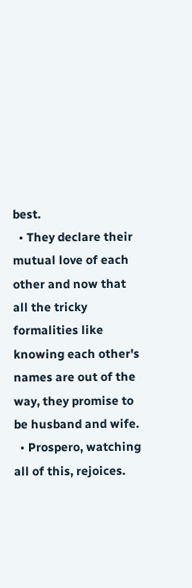best.
  • They declare their mutual love of each other and now that all the tricky formalities like knowing each other's names are out of the way, they promise to be husband and wife.
  • Prospero, watching all of this, rejoices.